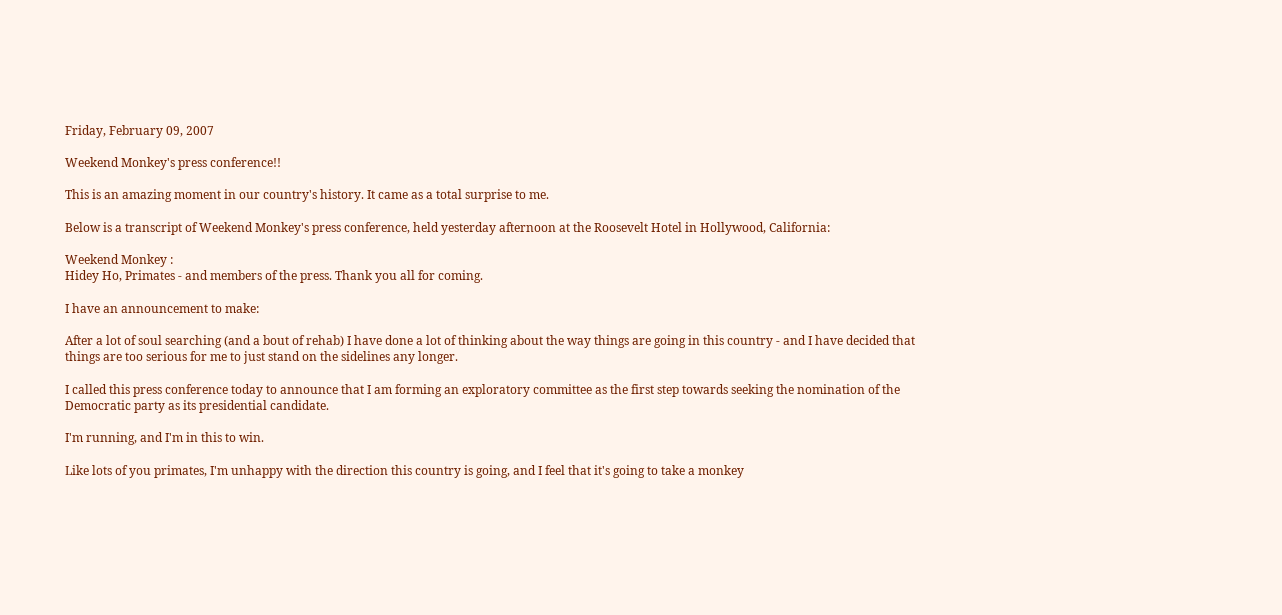Friday, February 09, 2007

Weekend Monkey's press conference!!

This is an amazing moment in our country's history. It came as a total surprise to me.

Below is a transcript of Weekend Monkey's press conference, held yesterday afternoon at the Roosevelt Hotel in Hollywood, California:

Weekend Monkey :
Hidey Ho, Primates - and members of the press. Thank you all for coming.

I have an announcement to make:

After a lot of soul searching (and a bout of rehab) I have done a lot of thinking about the way things are going in this country - and I have decided that things are too serious for me to just stand on the sidelines any longer.

I called this press conference today to announce that I am forming an exploratory committee as the first step towards seeking the nomination of the Democratic party as its presidential candidate.

I'm running, and I'm in this to win.

Like lots of you primates, I'm unhappy with the direction this country is going, and I feel that it's going to take a monkey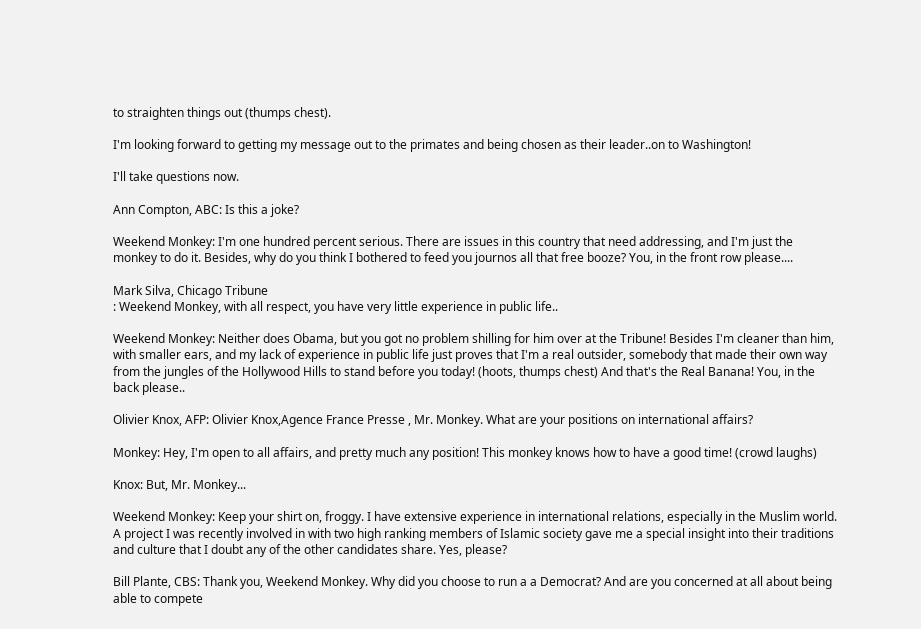to straighten things out (thumps chest).

I'm looking forward to getting my message out to the primates and being chosen as their leader..on to Washington!

I'll take questions now.

Ann Compton, ABC: Is this a joke?

Weekend Monkey: I'm one hundred percent serious. There are issues in this country that need addressing, and I'm just the monkey to do it. Besides, why do you think I bothered to feed you journos all that free booze? You, in the front row please....

Mark Silva, Chicago Tribune
: Weekend Monkey, with all respect, you have very little experience in public life..

Weekend Monkey: Neither does Obama, but you got no problem shilling for him over at the Tribune! Besides I'm cleaner than him, with smaller ears, and my lack of experience in public life just proves that I'm a real outsider, somebody that made their own way from the jungles of the Hollywood Hills to stand before you today! (hoots, thumps chest) And that's the Real Banana! You, in the back please..

Olivier Knox, AFP: Olivier Knox,Agence France Presse , Mr. Monkey. What are your positions on international affairs?

Monkey: Hey, I'm open to all affairs, and pretty much any position! This monkey knows how to have a good time! (crowd laughs)

Knox: But, Mr. Monkey...

Weekend Monkey: Keep your shirt on, froggy. I have extensive experience in international relations, especially in the Muslim world. A project I was recently involved in with two high ranking members of Islamic society gave me a special insight into their traditions and culture that I doubt any of the other candidates share. Yes, please?

Bill Plante, CBS: Thank you, Weekend Monkey. Why did you choose to run a a Democrat? And are you concerned at all about being able to compete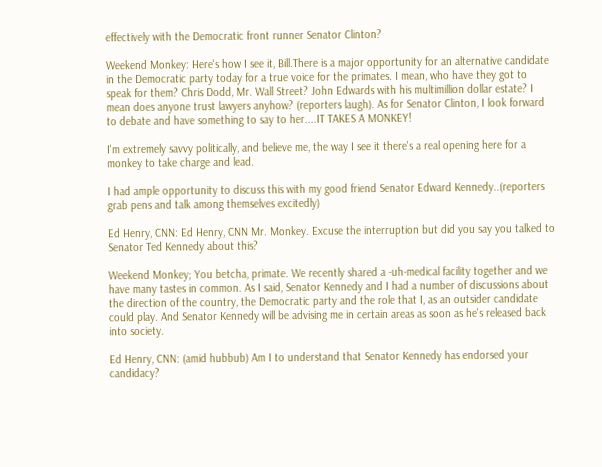effectively with the Democratic front runner Senator Clinton?

Weekend Monkey: Here's how I see it, Bill.There is a major opportunity for an alternative candidate in the Democratic party today for a true voice for the primates. I mean, who have they got to speak for them? Chris Dodd, Mr. Wall Street? John Edwards with his multimillion dollar estate? I mean does anyone trust lawyers anyhow? (reporters laugh). As for Senator Clinton, I look forward to debate and have something to say to her....IT TAKES A MONKEY!

I'm extremely savvy politically, and believe me, the way I see it there's a real opening here for a monkey to take charge and lead.

I had ample opportunity to discuss this with my good friend Senator Edward Kennedy..(reporters grab pens and talk among themselves excitedly)

Ed Henry, CNN: Ed Henry, CNN Mr. Monkey. Excuse the interruption but did you say you talked to Senator Ted Kennedy about this?

Weekend Monkey; You betcha, primate. We recently shared a -uh-medical facility together and we have many tastes in common. As I said, Senator Kennedy and I had a number of discussions about the direction of the country, the Democratic party and the role that I, as an outsider candidate could play. And Senator Kennedy will be advising me in certain areas as soon as he's released back into society.

Ed Henry, CNN: (amid hubbub) Am I to understand that Senator Kennedy has endorsed your candidacy?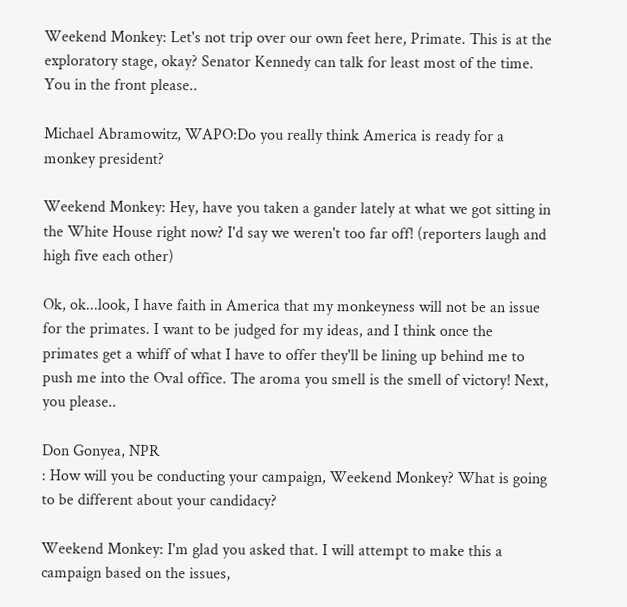Weekend Monkey: Let's not trip over our own feet here, Primate. This is at the exploratory stage, okay? Senator Kennedy can talk for least most of the time. You in the front please..

Michael Abramowitz, WAPO:Do you really think America is ready for a monkey president?

Weekend Monkey: Hey, have you taken a gander lately at what we got sitting in the White House right now? I'd say we weren't too far off! (reporters laugh and high five each other)

Ok, ok...look, I have faith in America that my monkeyness will not be an issue for the primates. I want to be judged for my ideas, and I think once the primates get a whiff of what I have to offer they'll be lining up behind me to push me into the Oval office. The aroma you smell is the smell of victory! Next, you please..

Don Gonyea, NPR
: How will you be conducting your campaign, Weekend Monkey? What is going to be different about your candidacy?

Weekend Monkey: I'm glad you asked that. I will attempt to make this a campaign based on the issues,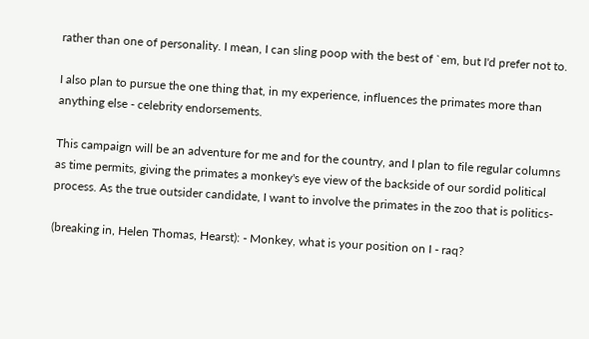rather than one of personality. I mean, I can sling poop with the best of `em, but I'd prefer not to.

I also plan to pursue the one thing that, in my experience, influences the primates more than anything else - celebrity endorsements.

This campaign will be an adventure for me and for the country, and I plan to file regular columns as time permits, giving the primates a monkey's eye view of the backside of our sordid political process. As the true outsider candidate, I want to involve the primates in the zoo that is politics-

(breaking in, Helen Thomas, Hearst): - Monkey, what is your position on I - raq?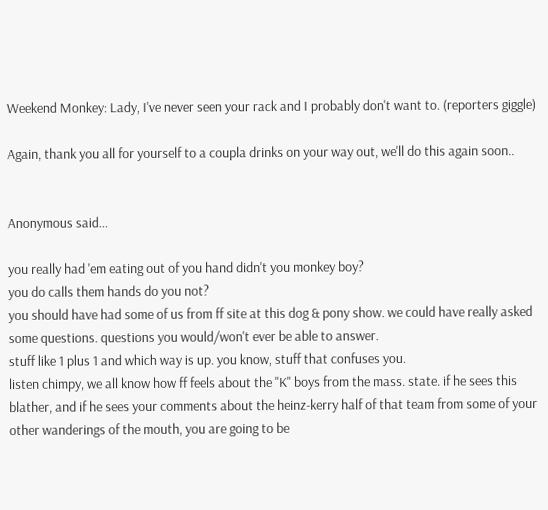Weekend Monkey: Lady, I've never seen your rack and I probably don't want to. (reporters giggle)

Again, thank you all for yourself to a coupla drinks on your way out, we'll do this again soon..


Anonymous said...

you really had 'em eating out of you hand didn't you monkey boy?
you do calls them hands do you not?
you should have had some of us from ff site at this dog & pony show. we could have really asked some questions. questions you would/won't ever be able to answer.
stuff like 1 plus 1 and which way is up. you know, stuff that confuses you.
listen chimpy, we all know how ff feels about the "K" boys from the mass. state. if he sees this blather, and if he sees your comments about the heinz-kerry half of that team from some of your other wanderings of the mouth, you are going to be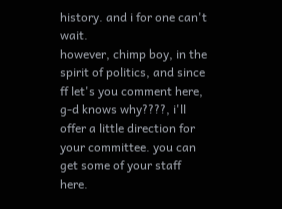history. and i for one can't wait.
however, chimp boy, in the spirit of politics, and since ff let's you comment here, g-d knows why????, i'll offer a little direction for your committee. you can get some of your staff here.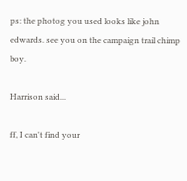ps: the photog you used looks like john edwards. see you on the campaign trail chimp boy.

Harrison said...

ff, I can't find your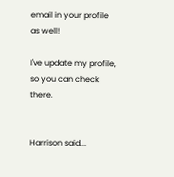email in your profile as well!

I've update my profile, so you can check there.


Harrison said...